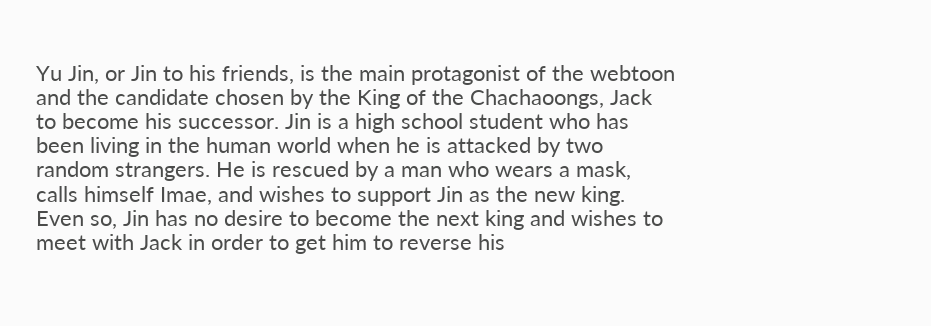Yu Jin, or Jin to his friends, is the main protagonist of the webtoon and the candidate chosen by the King of the Chachaoongs, Jack to become his successor. Jin is a high school student who has been living in the human world when he is attacked by two random strangers. He is rescued by a man who wears a mask, calls himself Imae, and wishes to support Jin as the new king. Even so, Jin has no desire to become the next king and wishes to meet with Jack in order to get him to reverse his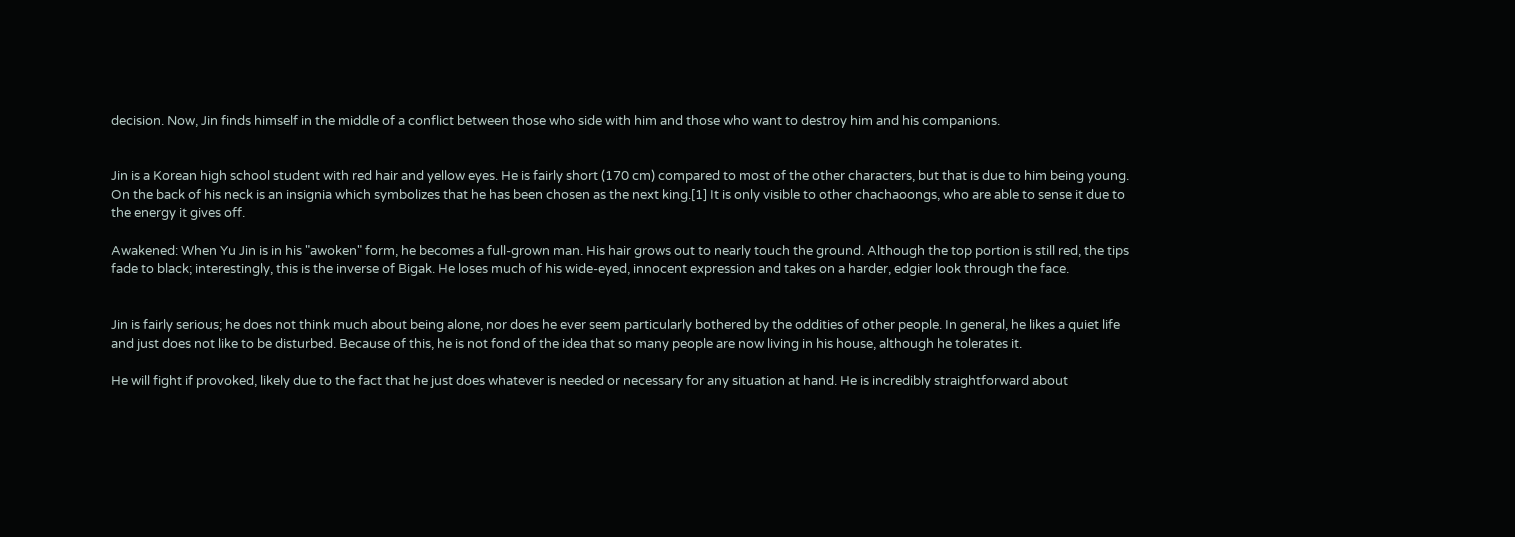decision. Now, Jin finds himself in the middle of a conflict between those who side with him and those who want to destroy him and his companions.


Jin is a Korean high school student with red hair and yellow eyes. He is fairly short (170 cm) compared to most of the other characters, but that is due to him being young. On the back of his neck is an insignia which symbolizes that he has been chosen as the next king.[1] It is only visible to other chachaoongs, who are able to sense it due to the energy it gives off.

Awakened: When Yu Jin is in his "awoken" form, he becomes a full-grown man. His hair grows out to nearly touch the ground. Although the top portion is still red, the tips fade to black; interestingly, this is the inverse of Bigak. He loses much of his wide-eyed, innocent expression and takes on a harder, edgier look through the face.


Jin is fairly serious; he does not think much about being alone, nor does he ever seem particularly bothered by the oddities of other people. In general, he likes a quiet life and just does not like to be disturbed. Because of this, he is not fond of the idea that so many people are now living in his house, although he tolerates it.

He will fight if provoked, likely due to the fact that he just does whatever is needed or necessary for any situation at hand. He is incredibly straightforward about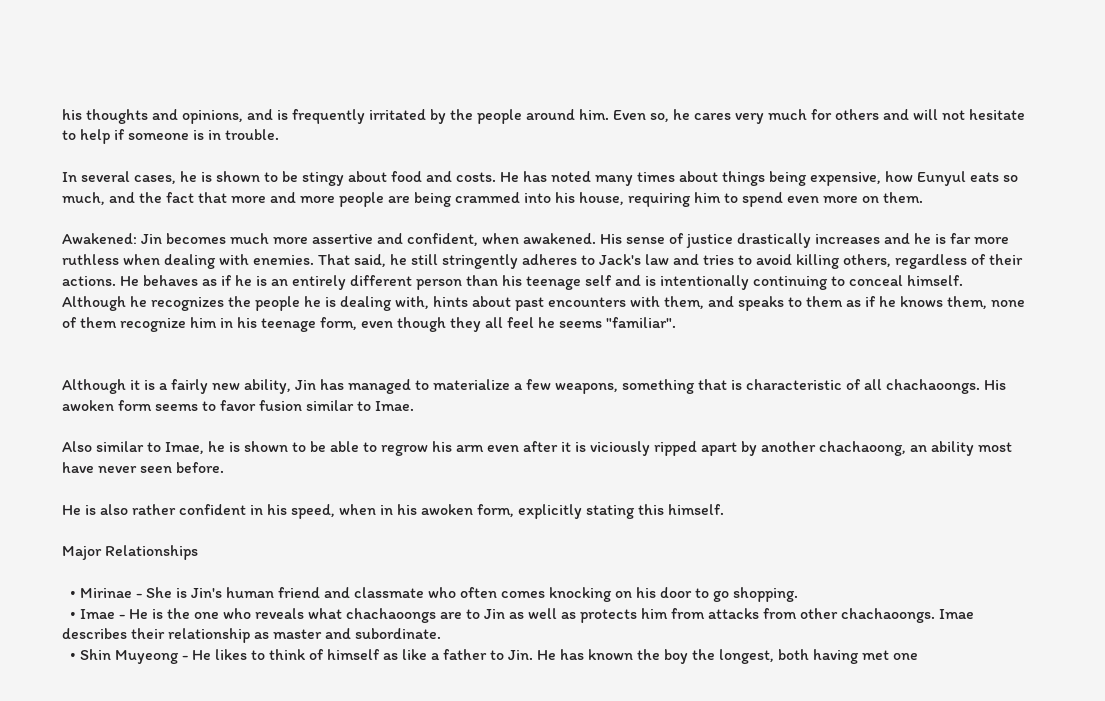his thoughts and opinions, and is frequently irritated by the people around him. Even so, he cares very much for others and will not hesitate to help if someone is in trouble.

In several cases, he is shown to be stingy about food and costs. He has noted many times about things being expensive, how Eunyul eats so much, and the fact that more and more people are being crammed into his house, requiring him to spend even more on them.

Awakened: Jin becomes much more assertive and confident, when awakened. His sense of justice drastically increases and he is far more ruthless when dealing with enemies. That said, he still stringently adheres to Jack's law and tries to avoid killing others, regardless of their actions. He behaves as if he is an entirely different person than his teenage self and is intentionally continuing to conceal himself. Although he recognizes the people he is dealing with, hints about past encounters with them, and speaks to them as if he knows them, none of them recognize him in his teenage form, even though they all feel he seems "familiar".


Although it is a fairly new ability, Jin has managed to materialize a few weapons, something that is characteristic of all chachaoongs. His awoken form seems to favor fusion similar to Imae.

Also similar to Imae, he is shown to be able to regrow his arm even after it is viciously ripped apart by another chachaoong, an ability most have never seen before.

He is also rather confident in his speed, when in his awoken form, explicitly stating this himself.

Major Relationships

  • Mirinae - She is Jin's human friend and classmate who often comes knocking on his door to go shopping.
  • Imae - He is the one who reveals what chachaoongs are to Jin as well as protects him from attacks from other chachaoongs. Imae describes their relationship as master and subordinate.
  • Shin Muyeong - He likes to think of himself as like a father to Jin. He has known the boy the longest, both having met one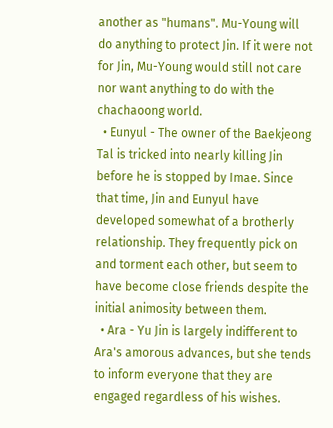another as "humans". Mu-Young will do anything to protect Jin. If it were not for Jin, Mu-Young would still not care nor want anything to do with the chachaoong world.
  • Eunyul - The owner of the Baekjeong Tal is tricked into nearly killing Jin before he is stopped by Imae. Since that time, Jin and Eunyul have developed somewhat of a brotherly relationship. They frequently pick on and torment each other, but seem to have become close friends despite the initial animosity between them.
  • Ara - Yu Jin is largely indifferent to Ara's amorous advances, but she tends to inform everyone that they are engaged regardless of his wishes.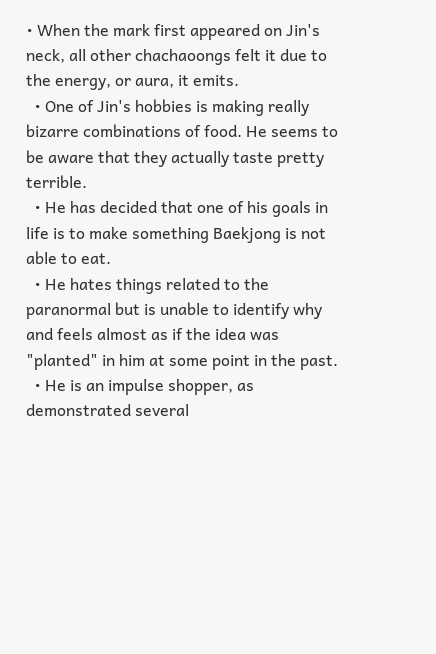• When the mark first appeared on Jin's neck, all other chachaoongs felt it due to the energy, or aura, it emits.
  • One of Jin's hobbies is making really bizarre combinations of food. He seems to be aware that they actually taste pretty terrible.
  • He has decided that one of his goals in life is to make something Baekjong is not able to eat.
  • He hates things related to the paranormal but is unable to identify why and feels almost as if the idea was "planted" in him at some point in the past.
  • He is an impulse shopper, as demonstrated several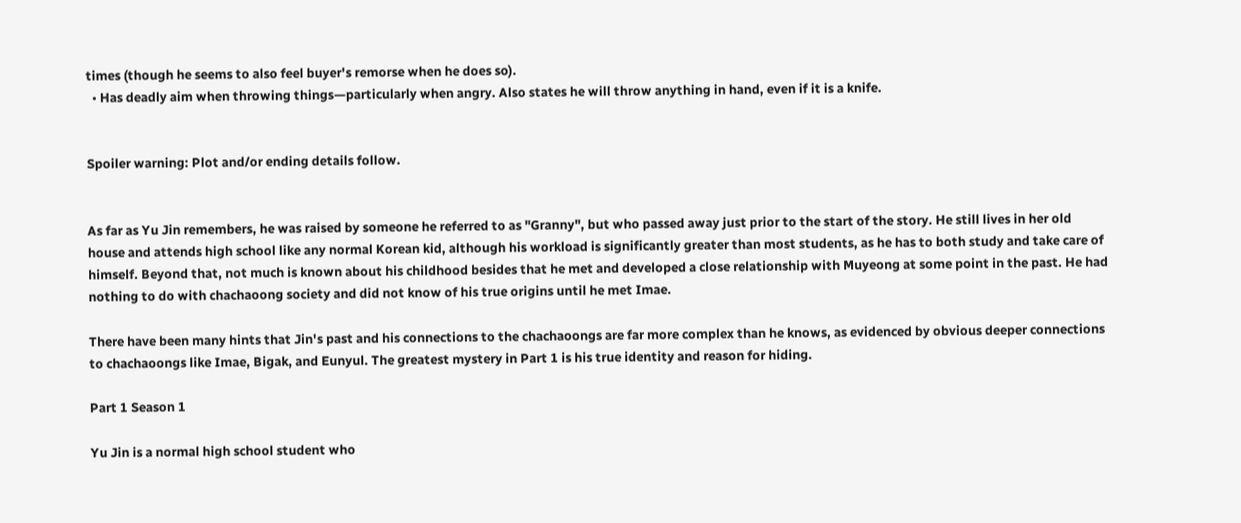times (though he seems to also feel buyer's remorse when he does so).
  • Has deadly aim when throwing things—particularly when angry. Also states he will throw anything in hand, even if it is a knife.


Spoiler warning: Plot and/or ending details follow.


As far as Yu Jin remembers, he was raised by someone he referred to as "Granny", but who passed away just prior to the start of the story. He still lives in her old house and attends high school like any normal Korean kid, although his workload is significantly greater than most students, as he has to both study and take care of himself. Beyond that, not much is known about his childhood besides that he met and developed a close relationship with Muyeong at some point in the past. He had nothing to do with chachaoong society and did not know of his true origins until he met Imae.

There have been many hints that Jin's past and his connections to the chachaoongs are far more complex than he knows, as evidenced by obvious deeper connections to chachaoongs like Imae, Bigak, and Eunyul. The greatest mystery in Part 1 is his true identity and reason for hiding.

Part 1 Season 1

Yu Jin is a normal high school student who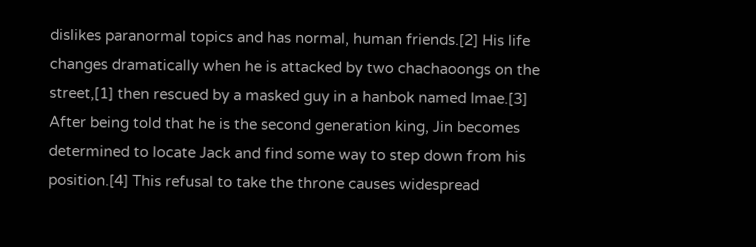dislikes paranormal topics and has normal, human friends.[2] His life changes dramatically when he is attacked by two chachaoongs on the street,[1] then rescued by a masked guy in a hanbok named Imae.[3] After being told that he is the second generation king, Jin becomes determined to locate Jack and find some way to step down from his position.[4] This refusal to take the throne causes widespread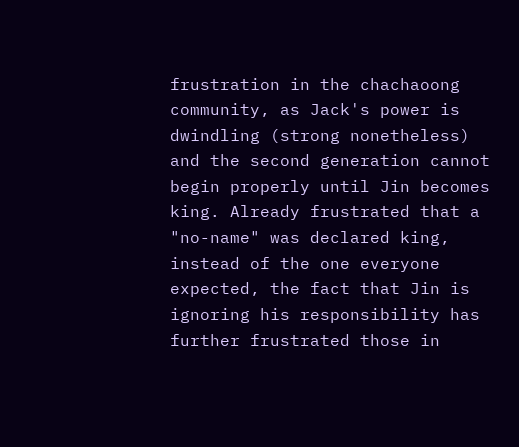frustration in the chachaoong community, as Jack's power is dwindling (strong nonetheless) and the second generation cannot begin properly until Jin becomes king. Already frustrated that a "no-name" was declared king, instead of the one everyone expected, the fact that Jin is ignoring his responsibility has further frustrated those in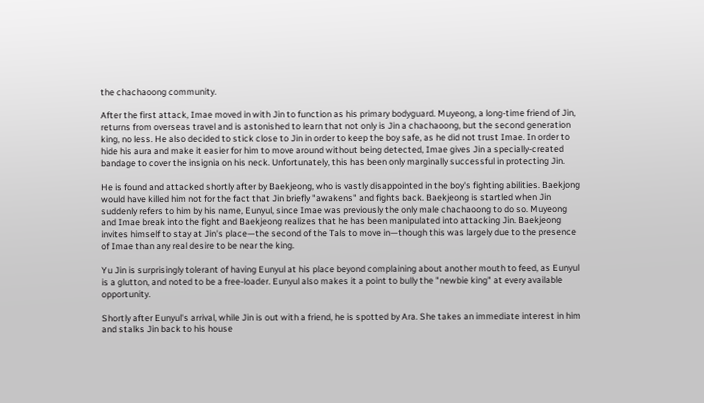the chachaoong community.

After the first attack, Imae moved in with Jin to function as his primary bodyguard. Muyeong, a long-time friend of Jin, returns from overseas travel and is astonished to learn that not only is Jin a chachaoong, but the second generation king, no less. He also decided to stick close to Jin in order to keep the boy safe, as he did not trust Imae. In order to hide his aura and make it easier for him to move around without being detected, Imae gives Jin a specially-created bandage to cover the insignia on his neck. Unfortunately, this has been only marginally successful in protecting Jin.

He is found and attacked shortly after by Baekjeong, who is vastly disappointed in the boy's fighting abilities. Baekjong would have killed him not for the fact that Jin briefly "awakens" and fights back. Baekjeong is startled when Jin suddenly refers to him by his name, Eunyul, since Imae was previously the only male chachaoong to do so. Muyeong and Imae break into the fight and Baekjeong realizes that he has been manipulated into attacking Jin. Baekjeong invites himself to stay at Jin's place—the second of the Tals to move in—though this was largely due to the presence of Imae than any real desire to be near the king.

Yu Jin is surprisingly tolerant of having Eunyul at his place beyond complaining about another mouth to feed, as Eunyul is a glutton, and noted to be a free-loader. Eunyul also makes it a point to bully the "newbie king" at every available opportunity.

Shortly after Eunyul's arrival, while Jin is out with a friend, he is spotted by Ara. She takes an immediate interest in him and stalks Jin back to his house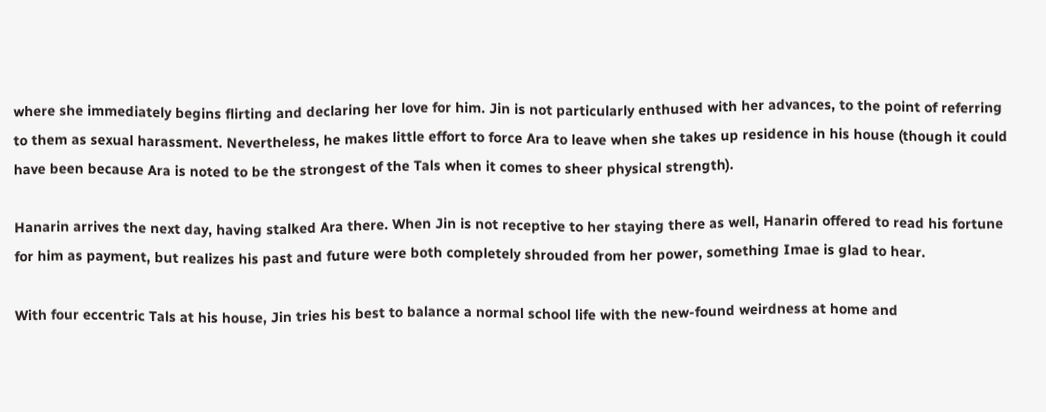where she immediately begins flirting and declaring her love for him. Jin is not particularly enthused with her advances, to the point of referring to them as sexual harassment. Nevertheless, he makes little effort to force Ara to leave when she takes up residence in his house (though it could have been because Ara is noted to be the strongest of the Tals when it comes to sheer physical strength).

Hanarin arrives the next day, having stalked Ara there. When Jin is not receptive to her staying there as well, Hanarin offered to read his fortune for him as payment, but realizes his past and future were both completely shrouded from her power, something Imae is glad to hear.

With four eccentric Tals at his house, Jin tries his best to balance a normal school life with the new-found weirdness at home and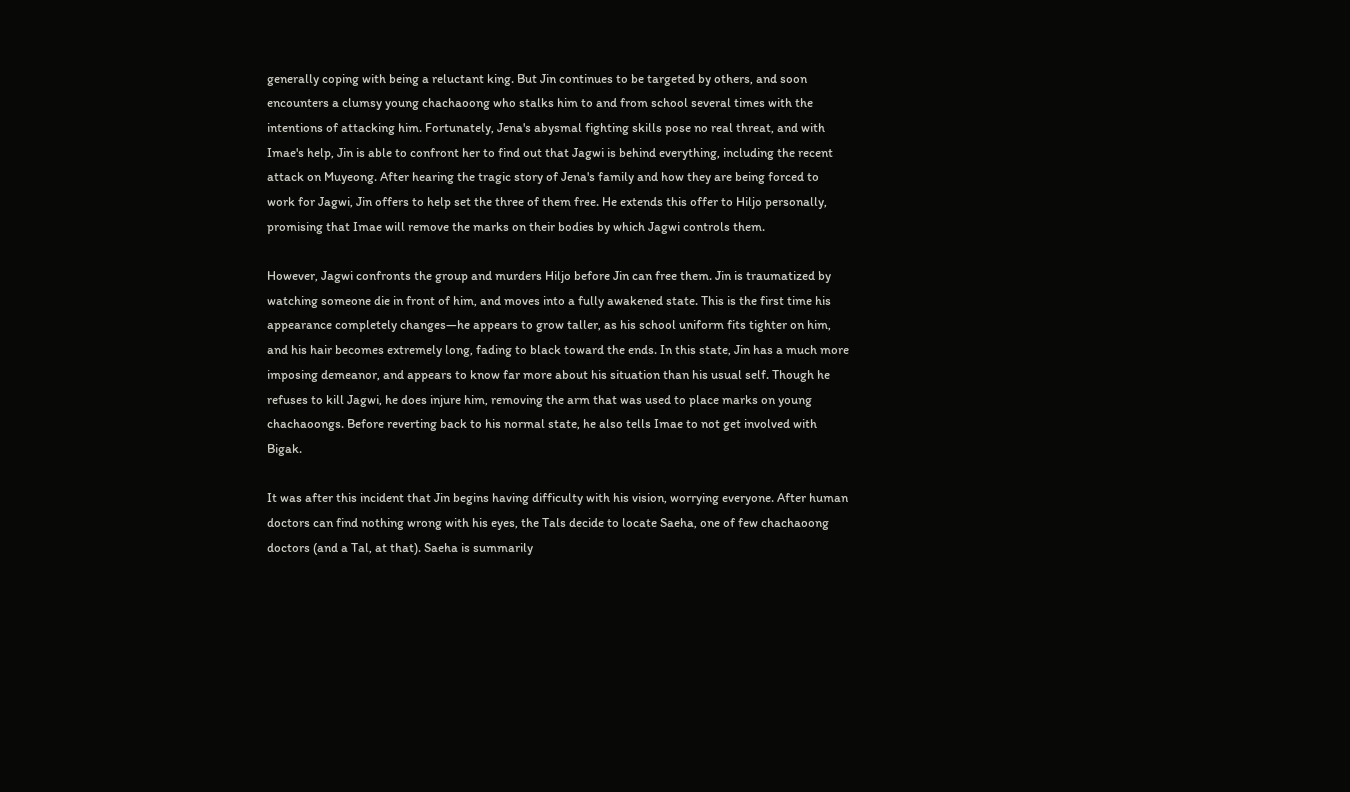generally coping with being a reluctant king. But Jin continues to be targeted by others, and soon encounters a clumsy young chachaoong who stalks him to and from school several times with the intentions of attacking him. Fortunately, Jena's abysmal fighting skills pose no real threat, and with Imae's help, Jin is able to confront her to find out that Jagwi is behind everything, including the recent attack on Muyeong. After hearing the tragic story of Jena's family and how they are being forced to work for Jagwi, Jin offers to help set the three of them free. He extends this offer to Hiljo personally, promising that Imae will remove the marks on their bodies by which Jagwi controls them.

However, Jagwi confronts the group and murders Hiljo before Jin can free them. Jin is traumatized by watching someone die in front of him, and moves into a fully awakened state. This is the first time his appearance completely changes—he appears to grow taller, as his school uniform fits tighter on him, and his hair becomes extremely long, fading to black toward the ends. In this state, Jin has a much more imposing demeanor, and appears to know far more about his situation than his usual self. Though he refuses to kill Jagwi, he does injure him, removing the arm that was used to place marks on young chachaoongs. Before reverting back to his normal state, he also tells Imae to not get involved with Bigak.

It was after this incident that Jin begins having difficulty with his vision, worrying everyone. After human doctors can find nothing wrong with his eyes, the Tals decide to locate Saeha, one of few chachaoong doctors (and a Tal, at that). Saeha is summarily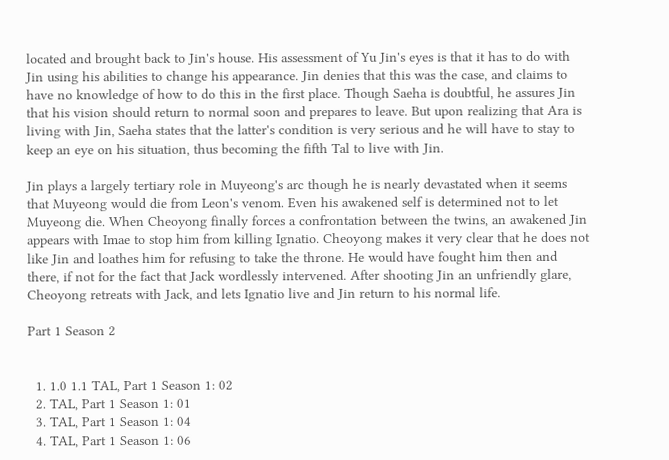located and brought back to Jin's house. His assessment of Yu Jin's eyes is that it has to do with Jin using his abilities to change his appearance. Jin denies that this was the case, and claims to have no knowledge of how to do this in the first place. Though Saeha is doubtful, he assures Jin that his vision should return to normal soon and prepares to leave. But upon realizing that Ara is living with Jin, Saeha states that the latter's condition is very serious and he will have to stay to keep an eye on his situation, thus becoming the fifth Tal to live with Jin.

Jin plays a largely tertiary role in Muyeong's arc though he is nearly devastated when it seems that Muyeong would die from Leon's venom. Even his awakened self is determined not to let Muyeong die. When Cheoyong finally forces a confrontation between the twins, an awakened Jin appears with Imae to stop him from killing Ignatio. Cheoyong makes it very clear that he does not like Jin and loathes him for refusing to take the throne. He would have fought him then and there, if not for the fact that Jack wordlessly intervened. After shooting Jin an unfriendly glare, Cheoyong retreats with Jack, and lets Ignatio live and Jin return to his normal life.

Part 1 Season 2


  1. 1.0 1.1 TAL, Part 1 Season 1: 02
  2. TAL, Part 1 Season 1: 01
  3. TAL, Part 1 Season 1: 04
  4. TAL, Part 1 Season 1: 06